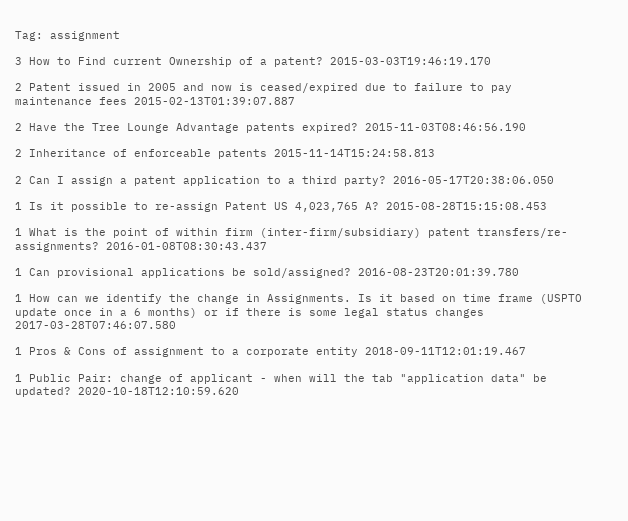Tag: assignment

3 How to Find current Ownership of a patent? 2015-03-03T19:46:19.170

2 Patent issued in 2005 and now is ceased/expired due to failure to pay maintenance fees 2015-02-13T01:39:07.887

2 Have the Tree Lounge Advantage patents expired? 2015-11-03T08:46:56.190

2 Inheritance of enforceable patents 2015-11-14T15:24:58.813

2 Can I assign a patent application to a third party? 2016-05-17T20:38:06.050

1 Is it possible to re-assign Patent US 4,023,765 A? 2015-08-28T15:15:08.453

1 What is the point of within firm (inter-firm/subsidiary) patent transfers/re-assignments? 2016-01-08T08:30:43.437

1 Can provisional applications be sold/assigned? 2016-08-23T20:01:39.780

1 How can we identify the change in Assignments. Is it based on time frame (USPTO update once in a 6 months) or if there is some legal status changes 2017-03-28T07:46:07.580

1 Pros & Cons of assignment to a corporate entity 2018-09-11T12:01:19.467

1 Public Pair: change of applicant - when will the tab "application data" be updated? 2020-10-18T12:10:59.620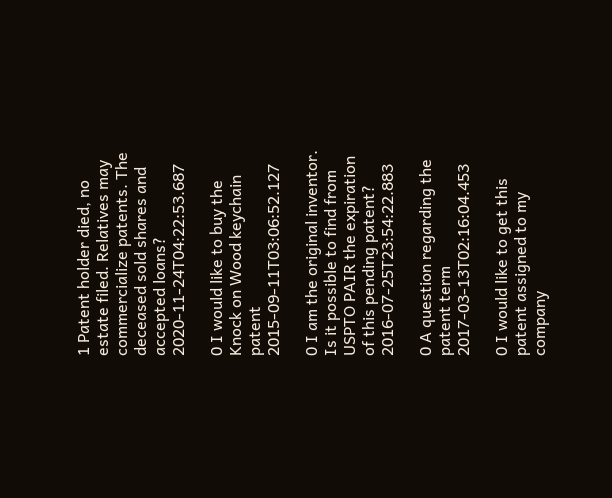1 Patent holder died, no estate filed. Relatives may commercialize patents. The deceased sold shares and accepted loans? 2020-11-24T04:22:53.687

0 I would like to buy the Knock on Wood keychain patent 2015-09-11T03:06:52.127

0 I am the original inventor. Is it possible to find from USPTO PAIR the expiration of this pending patent? 2016-07-25T23:54:22.883

0 A question regarding the patent term 2017-03-13T02:16:04.453

0 I would like to get this patent assigned to my company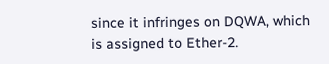since it infringes on DQWA, which is assigned to Ether-2.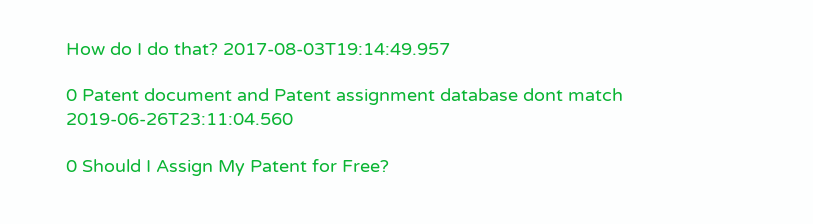How do I do that? 2017-08-03T19:14:49.957

0 Patent document and Patent assignment database dont match 2019-06-26T23:11:04.560

0 Should I Assign My Patent for Free?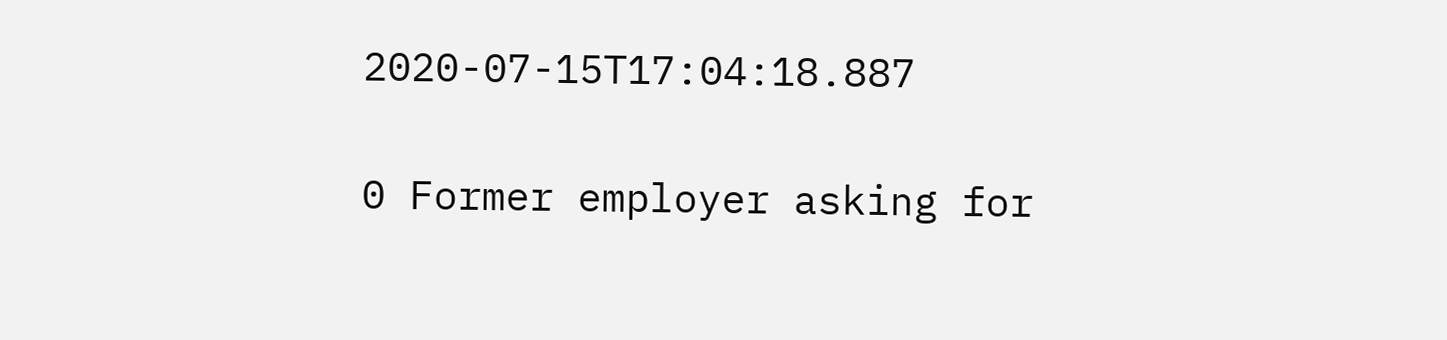2020-07-15T17:04:18.887

0 Former employer asking for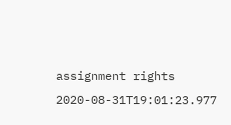assignment rights 2020-08-31T19:01:23.977